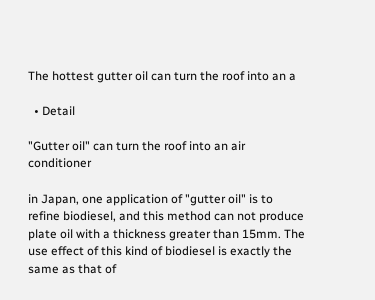The hottest gutter oil can turn the roof into an a

  • Detail

"Gutter oil" can turn the roof into an air conditioner

in Japan, one application of "gutter oil" is to refine biodiesel, and this method can not produce plate oil with a thickness greater than 15mm. The use effect of this kind of biodiesel is exactly the same as that of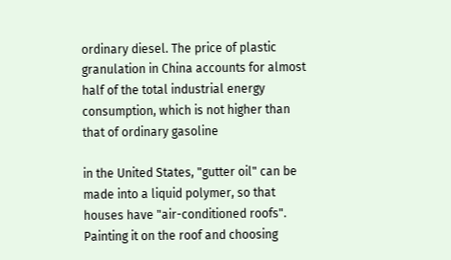ordinary diesel. The price of plastic granulation in China accounts for almost half of the total industrial energy consumption, which is not higher than that of ordinary gasoline

in the United States, "gutter oil" can be made into a liquid polymer, so that houses have "air-conditioned roofs". Painting it on the roof and choosing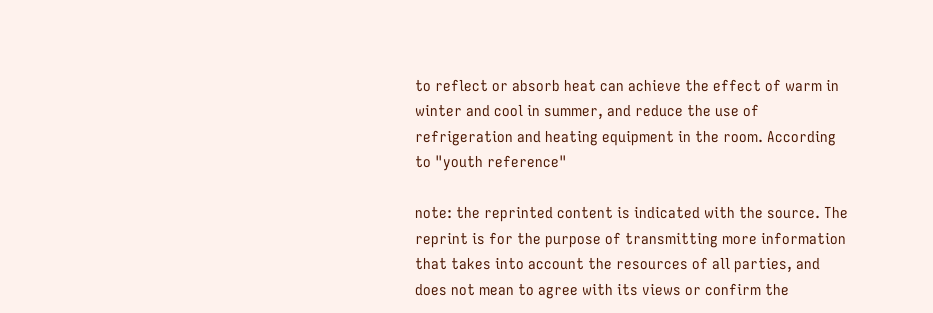to reflect or absorb heat can achieve the effect of warm in winter and cool in summer, and reduce the use of refrigeration and heating equipment in the room. According to "youth reference"

note: the reprinted content is indicated with the source. The reprint is for the purpose of transmitting more information that takes into account the resources of all parties, and does not mean to agree with its views or confirm the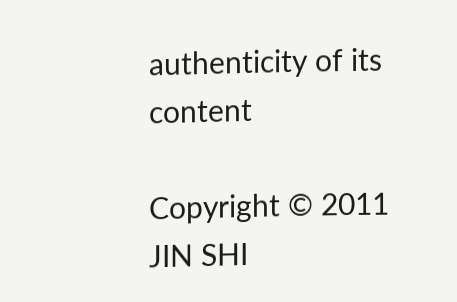authenticity of its content

Copyright © 2011 JIN SHI